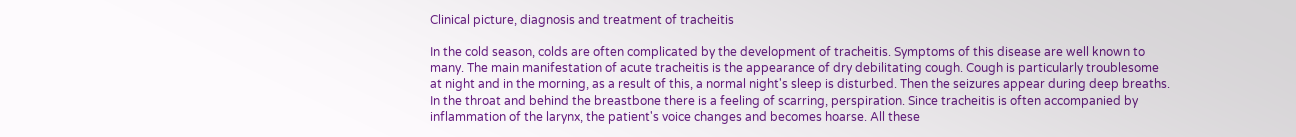Clinical picture, diagnosis and treatment of tracheitis

In the cold season, colds are often complicated by the development of tracheitis. Symptoms of this disease are well known to many. The main manifestation of acute tracheitis is the appearance of dry debilitating cough. Cough is particularly troublesome at night and in the morning, as a result of this, a normal night's sleep is disturbed. Then the seizures appear during deep breaths. In the throat and behind the breastbone there is a feeling of scarring, perspiration. Since tracheitis is often accompanied by inflammation of the larynx, the patient's voice changes and becomes hoarse. All these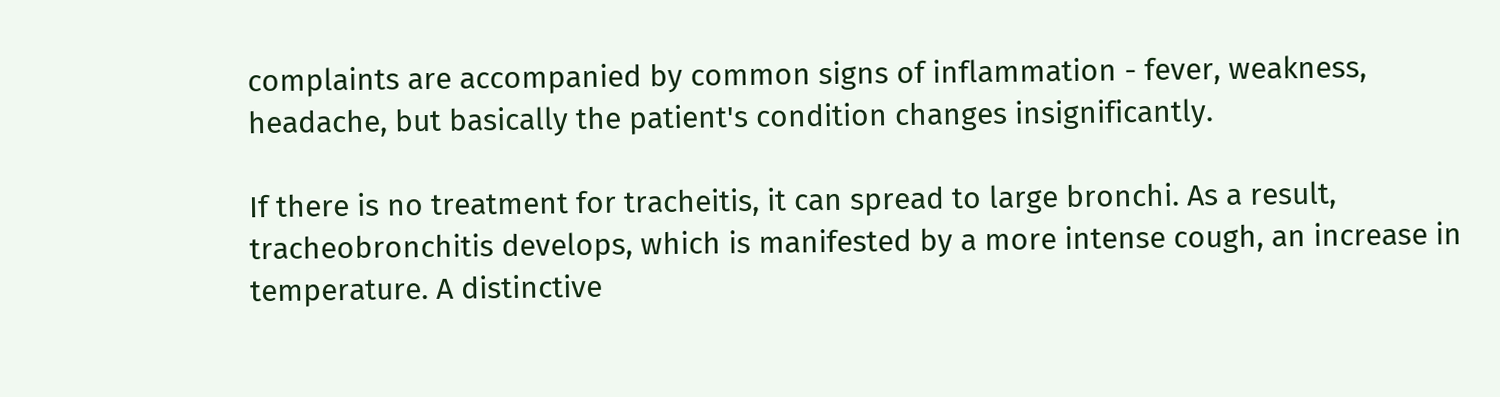complaints are accompanied by common signs of inflammation - fever, weakness, headache, but basically the patient's condition changes insignificantly.

If there is no treatment for tracheitis, it can spread to large bronchi. As a result, tracheobronchitis develops, which is manifested by a more intense cough, an increase in temperature. A distinctive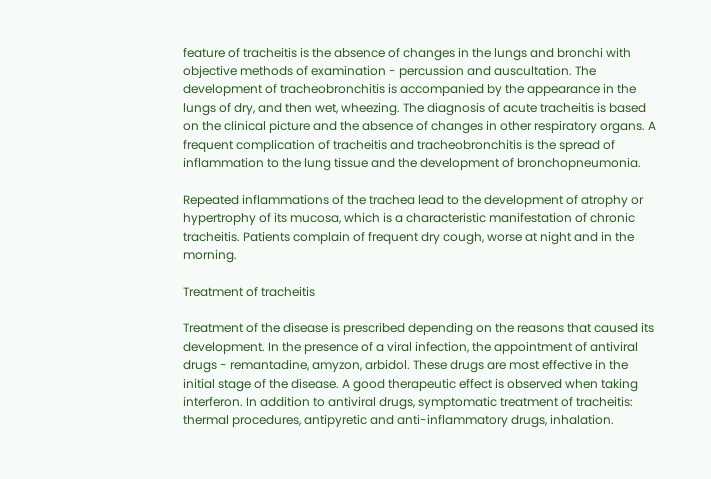feature of tracheitis is the absence of changes in the lungs and bronchi with objective methods of examination - percussion and auscultation. The development of tracheobronchitis is accompanied by the appearance in the lungs of dry, and then wet, wheezing. The diagnosis of acute tracheitis is based on the clinical picture and the absence of changes in other respiratory organs. A frequent complication of tracheitis and tracheobronchitis is the spread of inflammation to the lung tissue and the development of bronchopneumonia.

Repeated inflammations of the trachea lead to the development of atrophy or hypertrophy of its mucosa, which is a characteristic manifestation of chronic tracheitis. Patients complain of frequent dry cough, worse at night and in the morning.

Treatment of tracheitis

Treatment of the disease is prescribed depending on the reasons that caused its development. In the presence of a viral infection, the appointment of antiviral drugs - remantadine, amyzon, arbidol. These drugs are most effective in the initial stage of the disease. A good therapeutic effect is observed when taking interferon. In addition to antiviral drugs, symptomatic treatment of tracheitis: thermal procedures, antipyretic and anti-inflammatory drugs, inhalation.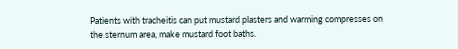Patients with tracheitis can put mustard plasters and warming compresses on the sternum area, make mustard foot baths.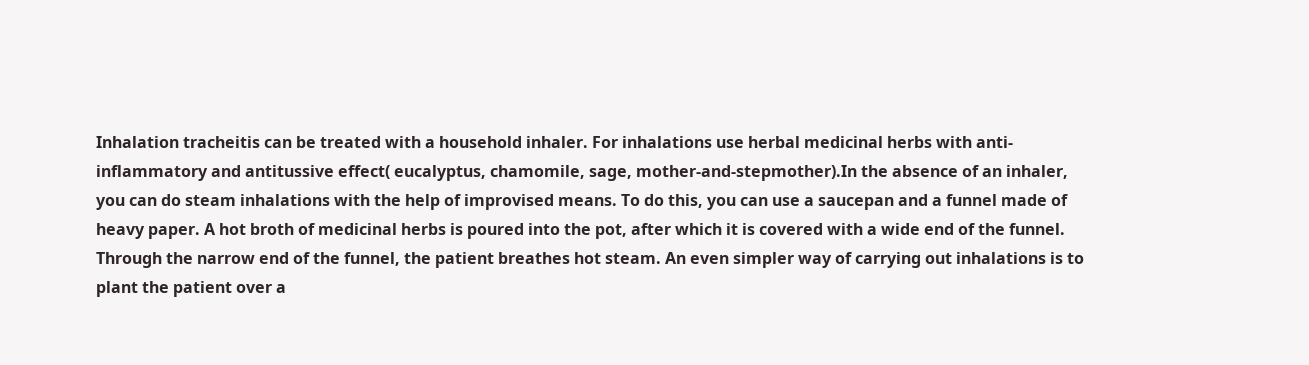Inhalation tracheitis can be treated with a household inhaler. For inhalations use herbal medicinal herbs with anti-inflammatory and antitussive effect( eucalyptus, chamomile, sage, mother-and-stepmother).In the absence of an inhaler, you can do steam inhalations with the help of improvised means. To do this, you can use a saucepan and a funnel made of heavy paper. A hot broth of medicinal herbs is poured into the pot, after which it is covered with a wide end of the funnel. Through the narrow end of the funnel, the patient breathes hot steam. An even simpler way of carrying out inhalations is to plant the patient over a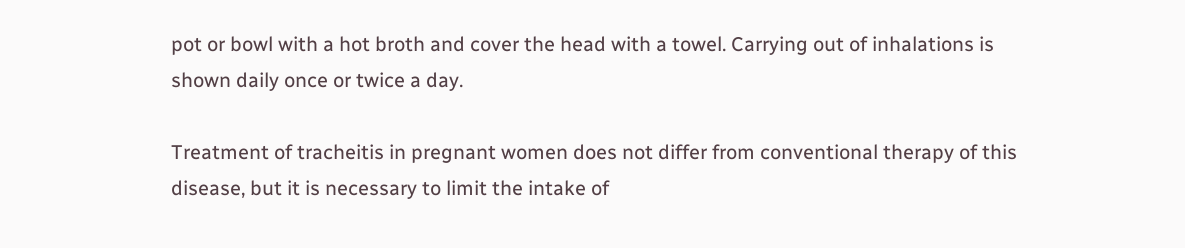pot or bowl with a hot broth and cover the head with a towel. Carrying out of inhalations is shown daily once or twice a day.

Treatment of tracheitis in pregnant women does not differ from conventional therapy of this disease, but it is necessary to limit the intake of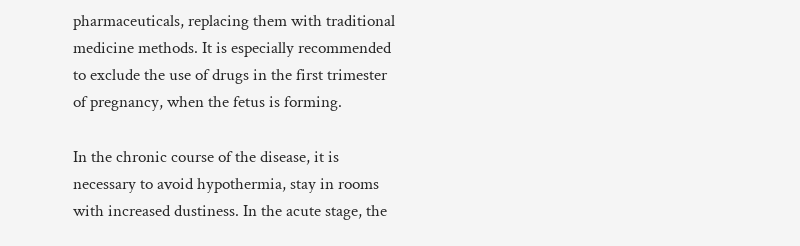pharmaceuticals, replacing them with traditional medicine methods. It is especially recommended to exclude the use of drugs in the first trimester of pregnancy, when the fetus is forming.

In the chronic course of the disease, it is necessary to avoid hypothermia, stay in rooms with increased dustiness. In the acute stage, the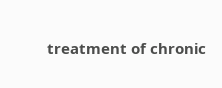treatment of chronic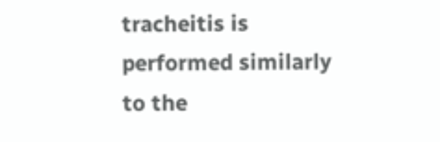tracheitis is performed similarly to the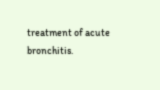treatment of acute bronchitis.